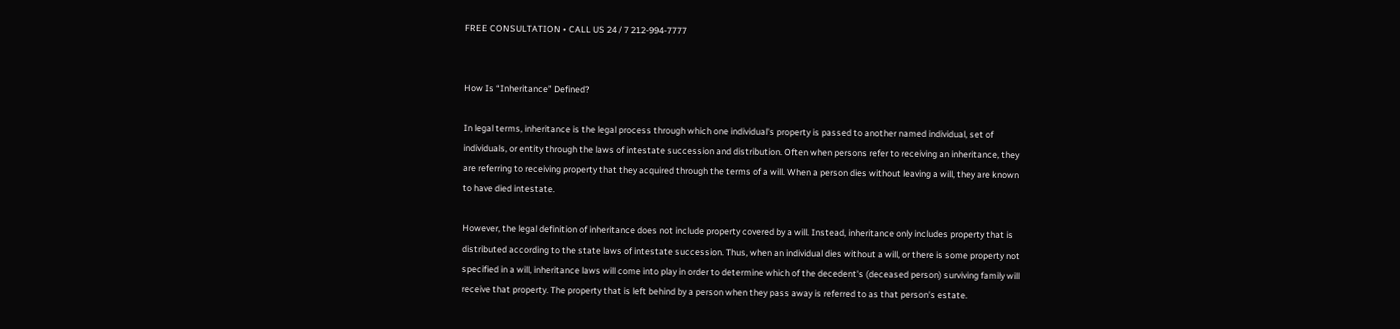FREE CONSULTATION • CALL US 24 / 7 212-994-7777


How Is “Inheritance” Defined?

In legal terms, inheritance is the legal process through which one individual's property is passed to another named individual, set of individuals, or entity through the laws of intestate succession and distribution. Often when persons refer to receiving an inheritance, they are referring to receiving property that they acquired through the terms of a will. When a person dies without leaving a will, they are known to have died intestate.

However, the legal definition of inheritance does not include property covered by a will. Instead, inheritance only includes property that is distributed according to the state laws of intestate succession. Thus, when an individual dies without a will, or there is some property not specified in a will, inheritance laws will come into play in order to determine which of the decedent's (deceased person) surviving family will receive that property. The property that is left behind by a person when they pass away is referred to as that person's estate.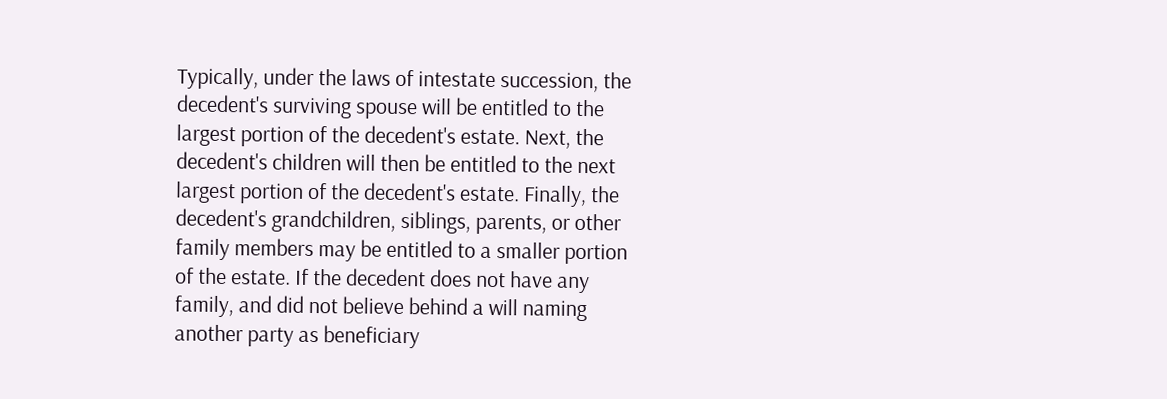Typically, under the laws of intestate succession, the decedent's surviving spouse will be entitled to the largest portion of the decedent's estate. Next, the decedent's children will then be entitled to the next largest portion of the decedent's estate. Finally, the decedent's grandchildren, siblings, parents, or other family members may be entitled to a smaller portion of the estate. If the decedent does not have any family, and did not believe behind a will naming another party as beneficiary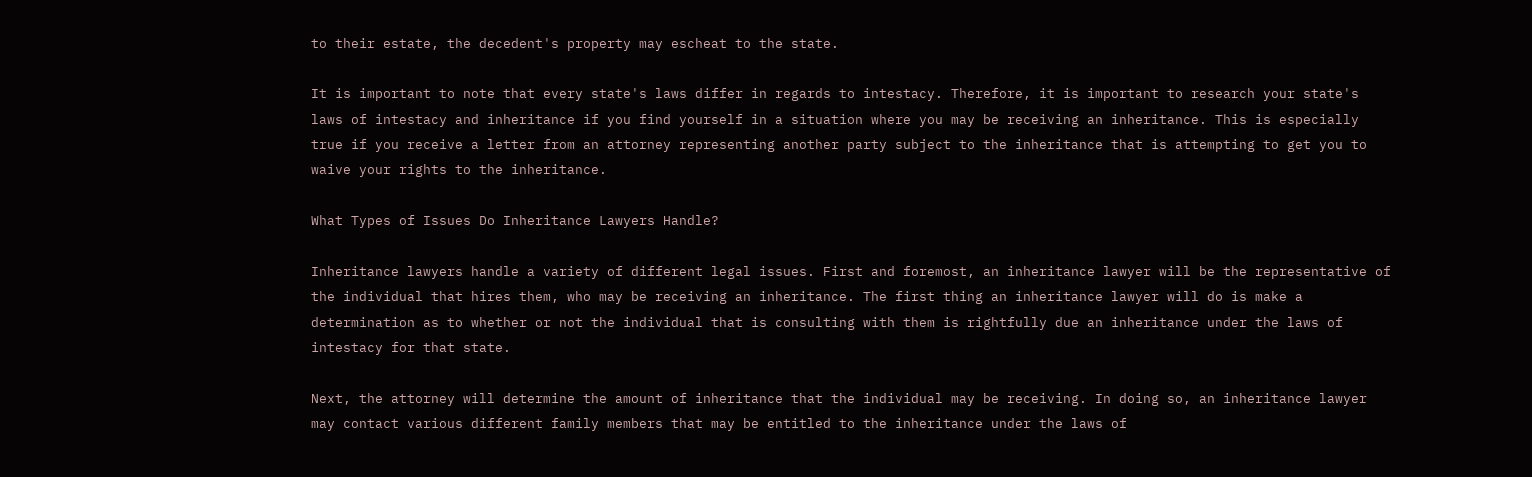to their estate, the decedent's property may escheat to the state.

It is important to note that every state's laws differ in regards to intestacy. Therefore, it is important to research your state's laws of intestacy and inheritance if you find yourself in a situation where you may be receiving an inheritance. This is especially true if you receive a letter from an attorney representing another party subject to the inheritance that is attempting to get you to waive your rights to the inheritance.

What Types of Issues Do Inheritance Lawyers Handle?

Inheritance lawyers handle a variety of different legal issues. First and foremost, an inheritance lawyer will be the representative of the individual that hires them, who may be receiving an inheritance. The first thing an inheritance lawyer will do is make a determination as to whether or not the individual that is consulting with them is rightfully due an inheritance under the laws of intestacy for that state.

Next, the attorney will determine the amount of inheritance that the individual may be receiving. In doing so, an inheritance lawyer may contact various different family members that may be entitled to the inheritance under the laws of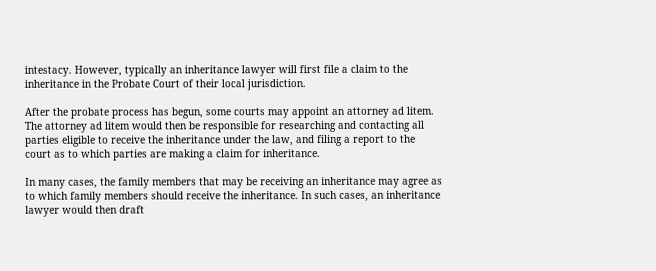intestacy. However, typically an inheritance lawyer will first file a claim to the inheritance in the Probate Court of their local jurisdiction.

After the probate process has begun, some courts may appoint an attorney ad litem. The attorney ad litem would then be responsible for researching and contacting all parties eligible to receive the inheritance under the law, and filing a report to the court as to which parties are making a claim for inheritance.

In many cases, the family members that may be receiving an inheritance may agree as to which family members should receive the inheritance. In such cases, an inheritance lawyer would then draft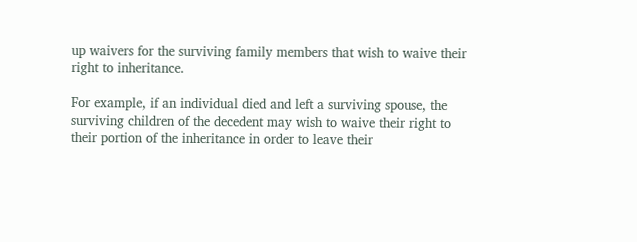up waivers for the surviving family members that wish to waive their right to inheritance.

For example, if an individual died and left a surviving spouse, the surviving children of the decedent may wish to waive their right to their portion of the inheritance in order to leave their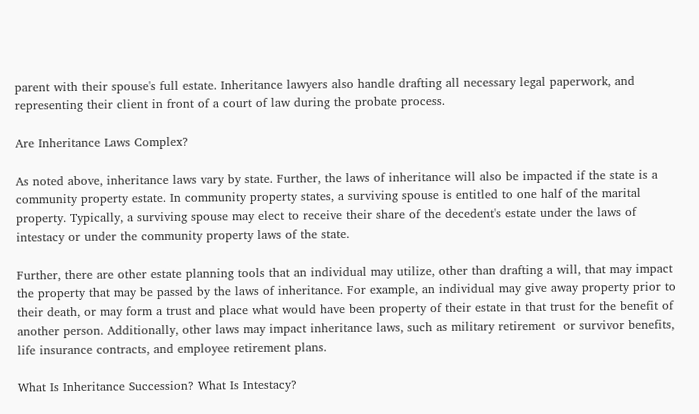parent with their spouse's full estate. Inheritance lawyers also handle drafting all necessary legal paperwork, and representing their client in front of a court of law during the probate process.

Are Inheritance Laws Complex?

As noted above, inheritance laws vary by state. Further, the laws of inheritance will also be impacted if the state is a community property estate. In community property states, a surviving spouse is entitled to one half of the marital property. Typically, a surviving spouse may elect to receive their share of the decedent's estate under the laws of intestacy or under the community property laws of the state.

Further, there are other estate planning tools that an individual may utilize, other than drafting a will, that may impact the property that may be passed by the laws of inheritance. For example, an individual may give away property prior to their death, or may form a trust and place what would have been property of their estate in that trust for the benefit of another person. Additionally, other laws may impact inheritance laws, such as military retirement  or survivor benefits, life insurance contracts, and employee retirement plans.

What Is Inheritance Succession? What Is Intestacy?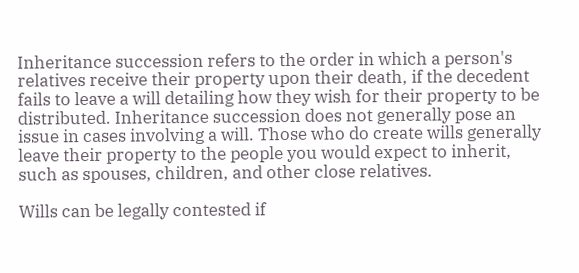Inheritance succession refers to the order in which a person's relatives receive their property upon their death, if the decedent fails to leave a will detailing how they wish for their property to be distributed. Inheritance succession does not generally pose an issue in cases involving a will. Those who do create wills generally leave their property to the people you would expect to inherit, such as spouses, children, and other close relatives.

Wills can be legally contested if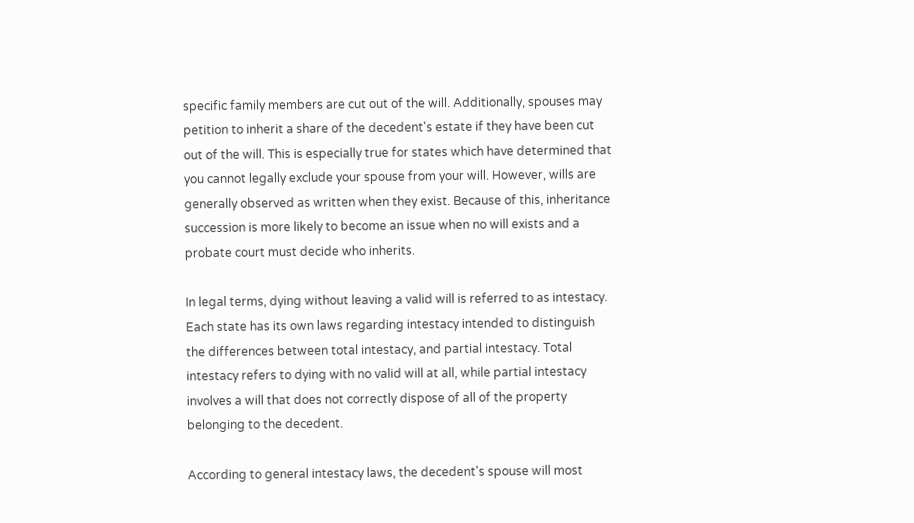specific family members are cut out of the will. Additionally, spouses may petition to inherit a share of the decedent's estate if they have been cut out of the will. This is especially true for states which have determined that you cannot legally exclude your spouse from your will. However, wills are generally observed as written when they exist. Because of this, inheritance succession is more likely to become an issue when no will exists and a probate court must decide who inherits.

In legal terms, dying without leaving a valid will is referred to as intestacy. Each state has its own laws regarding intestacy intended to distinguish the differences between total intestacy, and partial intestacy. Total intestacy refers to dying with no valid will at all, while partial intestacy involves a will that does not correctly dispose of all of the property belonging to the decedent.

According to general intestacy laws, the decedent's spouse will most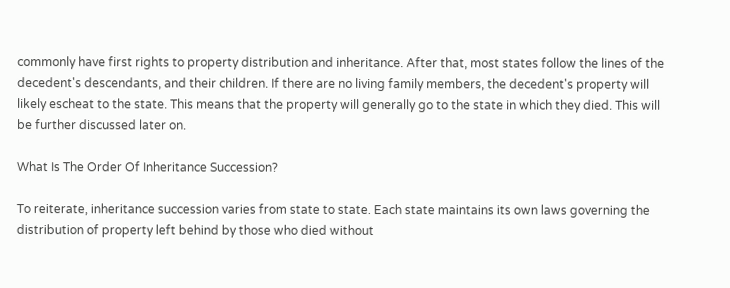commonly have first rights to property distribution and inheritance. After that, most states follow the lines of the decedent's descendants, and their children. If there are no living family members, the decedent's property will likely escheat to the state. This means that the property will generally go to the state in which they died. This will be further discussed later on.

What Is The Order Of Inheritance Succession?

To reiterate, inheritance succession varies from state to state. Each state maintains its own laws governing the distribution of property left behind by those who died without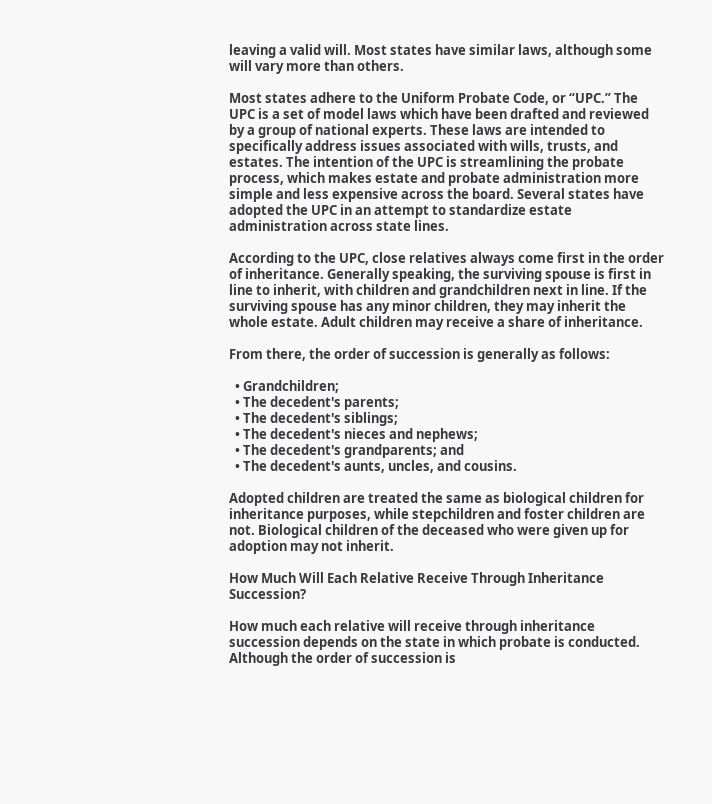leaving a valid will. Most states have similar laws, although some will vary more than others.

Most states adhere to the Uniform Probate Code, or “UPC.” The UPC is a set of model laws which have been drafted and reviewed by a group of national experts. These laws are intended to specifically address issues associated with wills, trusts, and estates. The intention of the UPC is streamlining the probate process, which makes estate and probate administration more simple and less expensive across the board. Several states have adopted the UPC in an attempt to standardize estate administration across state lines.

According to the UPC, close relatives always come first in the order of inheritance. Generally speaking, the surviving spouse is first in line to inherit, with children and grandchildren next in line. If the surviving spouse has any minor children, they may inherit the whole estate. Adult children may receive a share of inheritance.

From there, the order of succession is generally as follows:

  • Grandchildren;
  • The decedent's parents;
  • The decedent's siblings;
  • The decedent's nieces and nephews;
  • The decedent's grandparents; and
  • The decedent's aunts, uncles, and cousins.

Adopted children are treated the same as biological children for inheritance purposes, while stepchildren and foster children are not. Biological children of the deceased who were given up for adoption may not inherit.

How Much Will Each Relative Receive Through Inheritance Succession?

How much each relative will receive through inheritance succession depends on the state in which probate is conducted. Although the order of succession is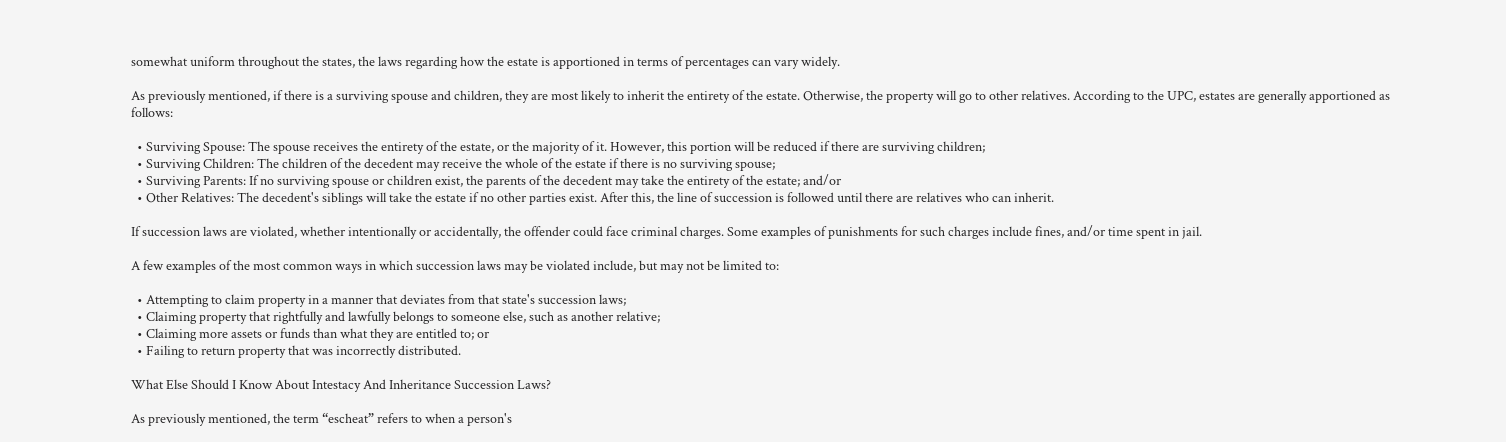somewhat uniform throughout the states, the laws regarding how the estate is apportioned in terms of percentages can vary widely.

As previously mentioned, if there is a surviving spouse and children, they are most likely to inherit the entirety of the estate. Otherwise, the property will go to other relatives. According to the UPC, estates are generally apportioned as follows:

  • Surviving Spouse: The spouse receives the entirety of the estate, or the majority of it. However, this portion will be reduced if there are surviving children;
  • Surviving Children: The children of the decedent may receive the whole of the estate if there is no surviving spouse;
  • Surviving Parents: If no surviving spouse or children exist, the parents of the decedent may take the entirety of the estate; and/or
  • Other Relatives: The decedent's siblings will take the estate if no other parties exist. After this, the line of succession is followed until there are relatives who can inherit.

If succession laws are violated, whether intentionally or accidentally, the offender could face criminal charges. Some examples of punishments for such charges include fines, and/or time spent in jail.

A few examples of the most common ways in which succession laws may be violated include, but may not be limited to:

  • Attempting to claim property in a manner that deviates from that state's succession laws;
  • Claiming property that rightfully and lawfully belongs to someone else, such as another relative;
  • Claiming more assets or funds than what they are entitled to; or
  • Failing to return property that was incorrectly distributed.

What Else Should I Know About Intestacy And Inheritance Succession Laws?

As previously mentioned, the term “escheat” refers to when a person's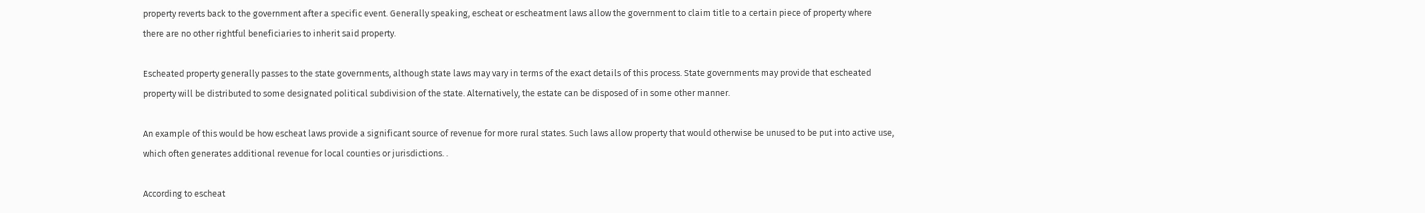property reverts back to the government after a specific event. Generally speaking, escheat or escheatment laws allow the government to claim title to a certain piece of property where there are no other rightful beneficiaries to inherit said property.

Escheated property generally passes to the state governments, although state laws may vary in terms of the exact details of this process. State governments may provide that escheated property will be distributed to some designated political subdivision of the state. Alternatively, the estate can be disposed of in some other manner.

An example of this would be how escheat laws provide a significant source of revenue for more rural states. Such laws allow property that would otherwise be unused to be put into active use, which often generates additional revenue for local counties or jurisdictions. .

According to escheat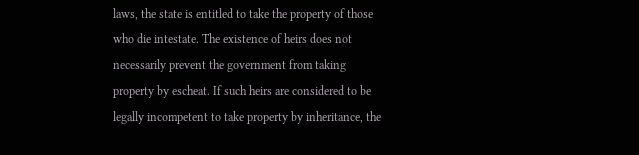laws, the state is entitled to take the property of those who die intestate. The existence of heirs does not necessarily prevent the government from taking property by escheat. If such heirs are considered to be legally incompetent to take property by inheritance, the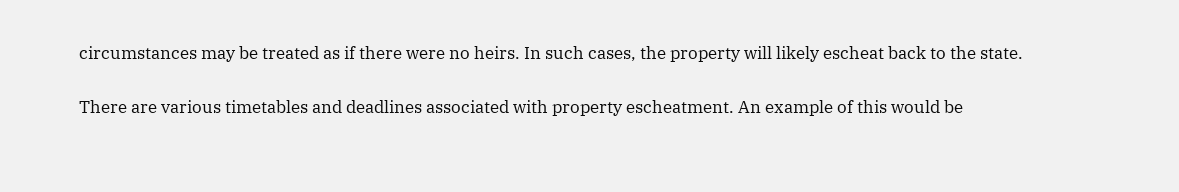circumstances may be treated as if there were no heirs. In such cases, the property will likely escheat back to the state.

There are various timetables and deadlines associated with property escheatment. An example of this would be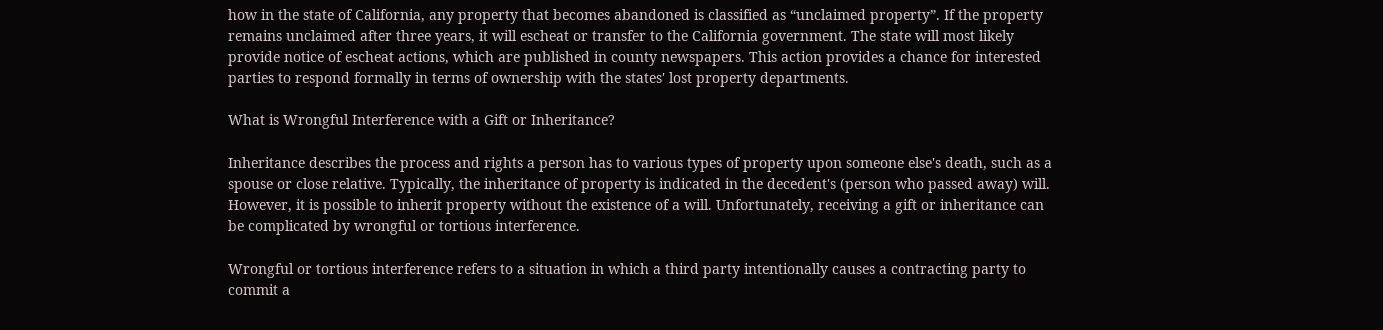how in the state of California, any property that becomes abandoned is classified as “unclaimed property”. If the property remains unclaimed after three years, it will escheat or transfer to the California government. The state will most likely provide notice of escheat actions, which are published in county newspapers. This action provides a chance for interested parties to respond formally in terms of ownership with the states' lost property departments.

What is Wrongful Interference with a Gift or Inheritance?

Inheritance describes the process and rights a person has to various types of property upon someone else's death, such as a spouse or close relative. Typically, the inheritance of property is indicated in the decedent's (person who passed away) will. However, it is possible to inherit property without the existence of a will. Unfortunately, receiving a gift or inheritance can be complicated by wrongful or tortious interference.

Wrongful or tortious interference refers to a situation in which a third party intentionally causes a contracting party to commit a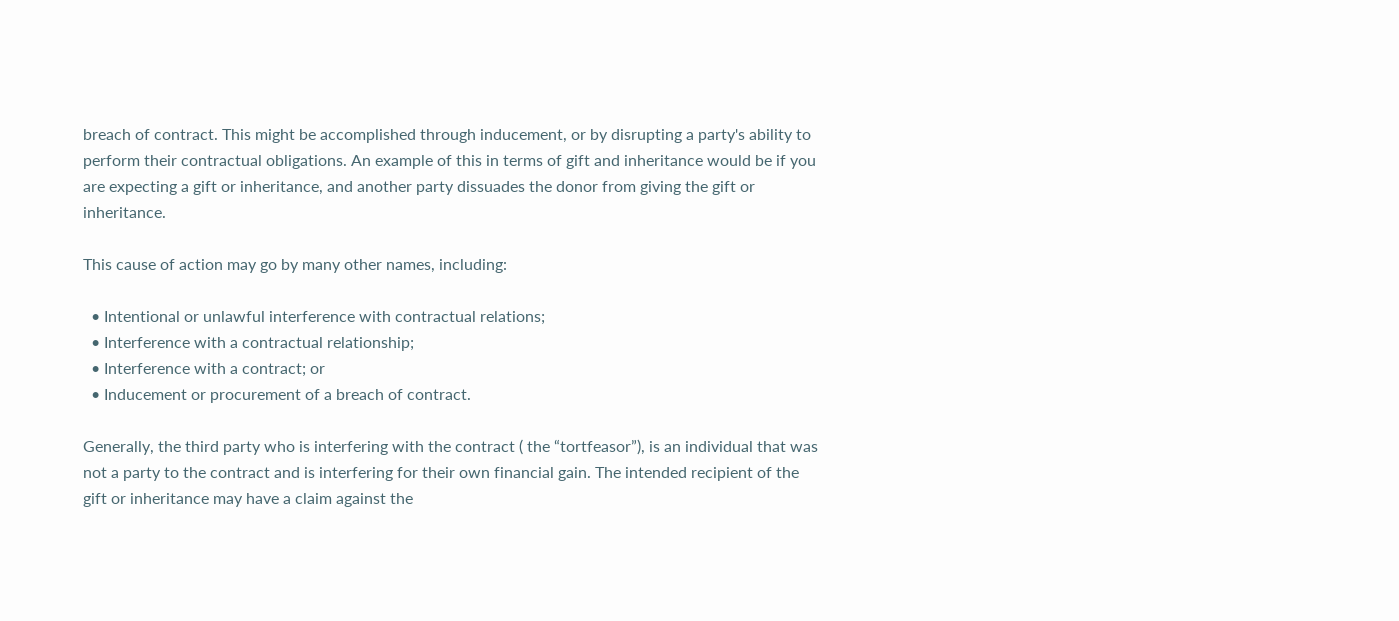breach of contract. This might be accomplished through inducement, or by disrupting a party's ability to perform their contractual obligations. An example of this in terms of gift and inheritance would be if you are expecting a gift or inheritance, and another party dissuades the donor from giving the gift or inheritance.

This cause of action may go by many other names, including:

  • Intentional or unlawful interference with contractual relations;
  • Interference with a contractual relationship;
  • Interference with a contract; or
  • Inducement or procurement of a breach of contract.

Generally, the third party who is interfering with the contract ( the “tortfeasor”), is an individual that was not a party to the contract and is interfering for their own financial gain. The intended recipient of the gift or inheritance may have a claim against the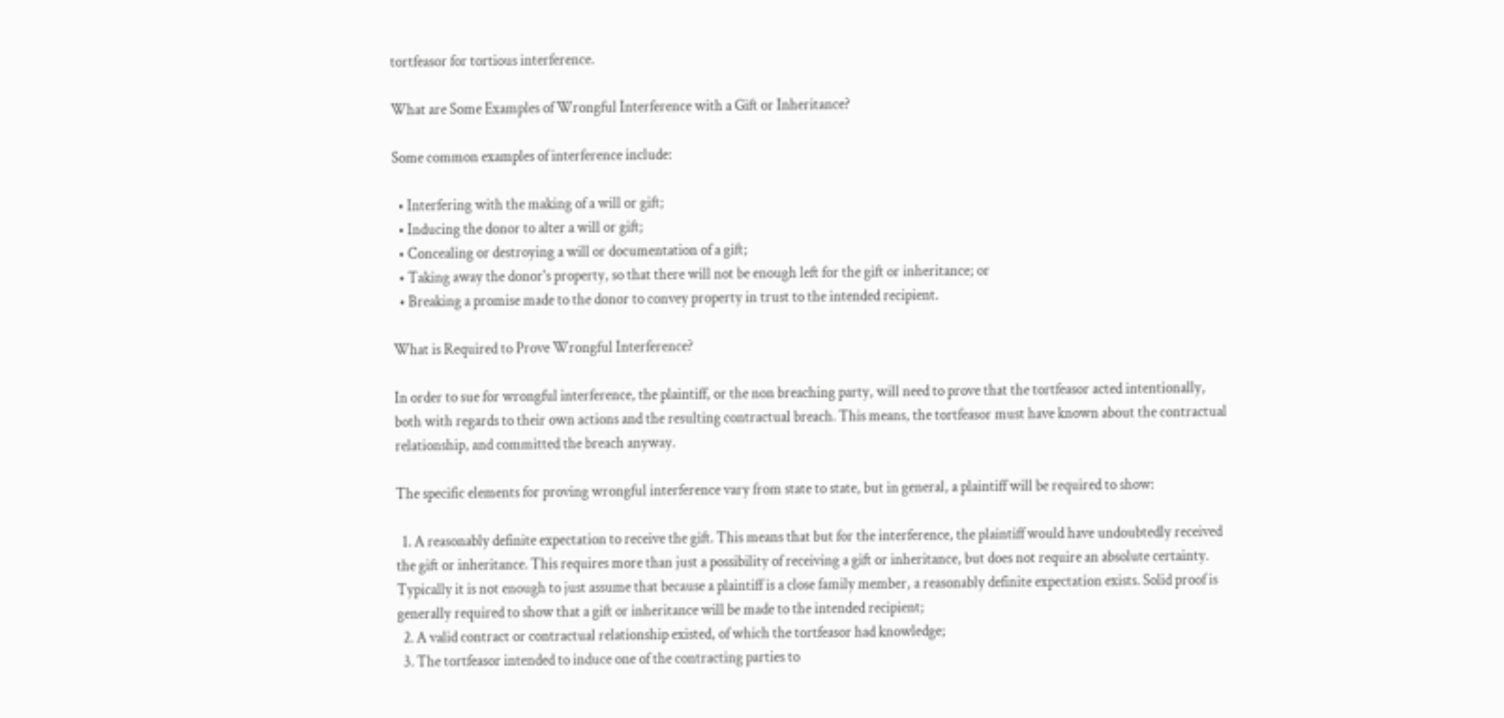tortfeasor for tortious interference.

What are Some Examples of Wrongful Interference with a Gift or Inheritance?

Some common examples of interference include:

  • Interfering with the making of a will or gift;
  • Inducing the donor to alter a will or gift;
  • Concealing or destroying a will or documentation of a gift;
  • Taking away the donor's property, so that there will not be enough left for the gift or inheritance; or
  • Breaking a promise made to the donor to convey property in trust to the intended recipient.

What is Required to Prove Wrongful Interference?

In order to sue for wrongful interference, the plaintiff, or the non breaching party, will need to prove that the tortfeasor acted intentionally, both with regards to their own actions and the resulting contractual breach. This means, the tortfeasor must have known about the contractual relationship, and committed the breach anyway.

The specific elements for proving wrongful interference vary from state to state, but in general, a plaintiff will be required to show:

  1. A reasonably definite expectation to receive the gift. This means that but for the interference, the plaintiff would have undoubtedly received the gift or inheritance. This requires more than just a possibility of receiving a gift or inheritance, but does not require an absolute certainty. Typically it is not enough to just assume that because a plaintiff is a close family member, a reasonably definite expectation exists. Solid proof is generally required to show that a gift or inheritance will be made to the intended recipient;
  2. A valid contract or contractual relationship existed, of which the tortfeasor had knowledge;
  3. The tortfeasor intended to induce one of the contracting parties to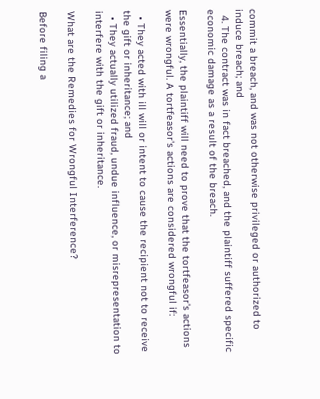commit a breach, and was not otherwise privileged or authorized to induce breach; and
  4. The contract was in fact breached, and the plaintiff suffered specific economic damage as a result of the breach.

Essentially, the plaintiff will need to prove that the tortfeasor's actions were wrongful. A tortfeasor's actions are considered wrongful if:

  • They acted with ill will or intent to cause the recipient not to receive the gift or inheritance; and
  • They actually utilized fraud, undue influence, or misrepresentation to interfere with the gift or inheritance.

What are the Remedies for Wrongful Interference?

Before filing a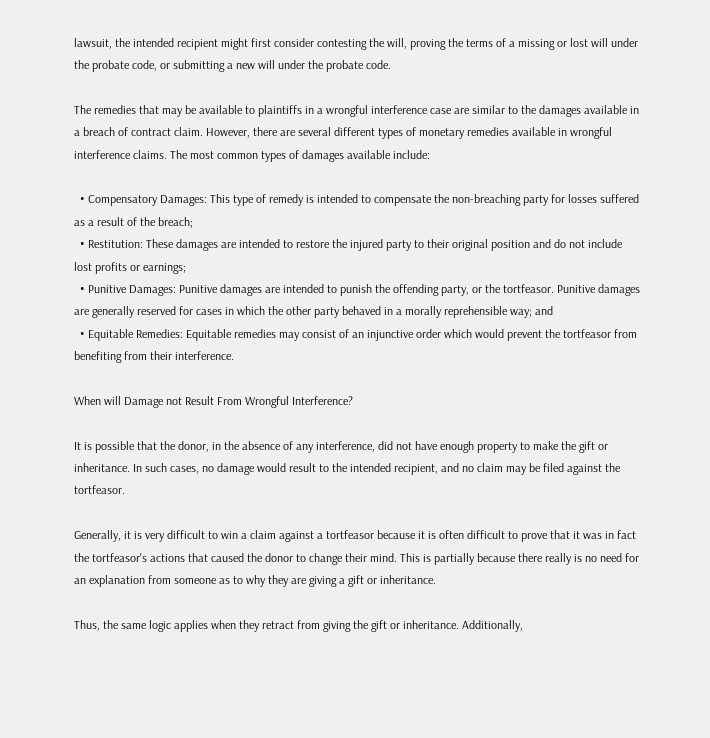lawsuit, the intended recipient might first consider contesting the will, proving the terms of a missing or lost will under the probate code, or submitting a new will under the probate code.

The remedies that may be available to plaintiffs in a wrongful interference case are similar to the damages available in a breach of contract claim. However, there are several different types of monetary remedies available in wrongful interference claims. The most common types of damages available include:

  • Compensatory Damages: This type of remedy is intended to compensate the non-breaching party for losses suffered as a result of the breach;
  • Restitution: These damages are intended to restore the injured party to their original position and do not include lost profits or earnings;
  • Punitive Damages: Punitive damages are intended to punish the offending party, or the tortfeasor. Punitive damages are generally reserved for cases in which the other party behaved in a morally reprehensible way; and
  • Equitable Remedies: Equitable remedies may consist of an injunctive order which would prevent the tortfeasor from benefiting from their interference.

When will Damage not Result From Wrongful Interference?

It is possible that the donor, in the absence of any interference, did not have enough property to make the gift or inheritance. In such cases, no damage would result to the intended recipient, and no claim may be filed against the tortfeasor.

Generally, it is very difficult to win a claim against a tortfeasor because it is often difficult to prove that it was in fact the tortfeasor's actions that caused the donor to change their mind. This is partially because there really is no need for an explanation from someone as to why they are giving a gift or inheritance.

Thus, the same logic applies when they retract from giving the gift or inheritance. Additionally,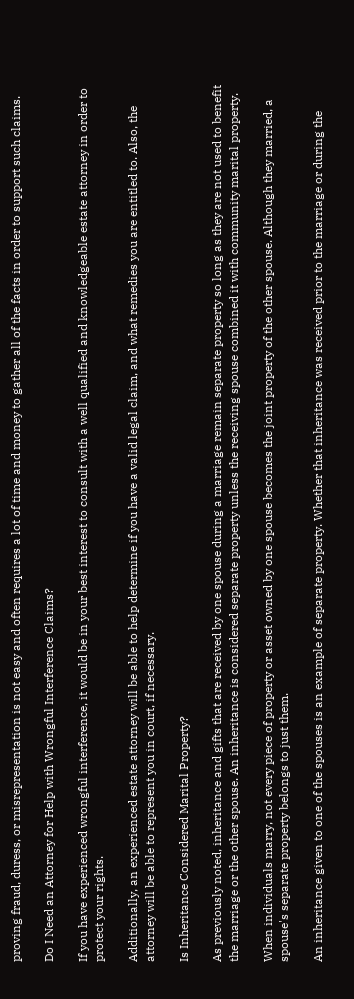proving fraud, duress, or misrepresentation is not easy and often requires a lot of time and money to gather all of the facts in order to support such claims.

Do I Need an Attorney for Help with Wrongful Interference Claims?

If you have experienced wrongful interference, it would be in your best interest to consult with a well qualified and knowledgeable estate attorney in order to protect your rights.

Additionally, an experienced estate attorney will be able to help determine if you have a valid legal claim, and what remedies you are entitled to. Also, the attorney will be able to represent you in court, if necessary.

Is Inheritance Considered Marital Property?

As previously noted, inheritance and gifts that are received by one spouse during a marriage remain separate property so long as they are not used to benefit the marriage or the other spouse. An inheritance is considered separate property unless the receiving spouse combined it with community marital property.

When individuals marry, not every piece of property or asset owned by one spouse becomes the joint property of the other spouse. Although they married, a spouse's separate property belongs to just them.

An inheritance given to one of the spouses is an example of separate property. Whether that inheritance was received prior to the marriage or during the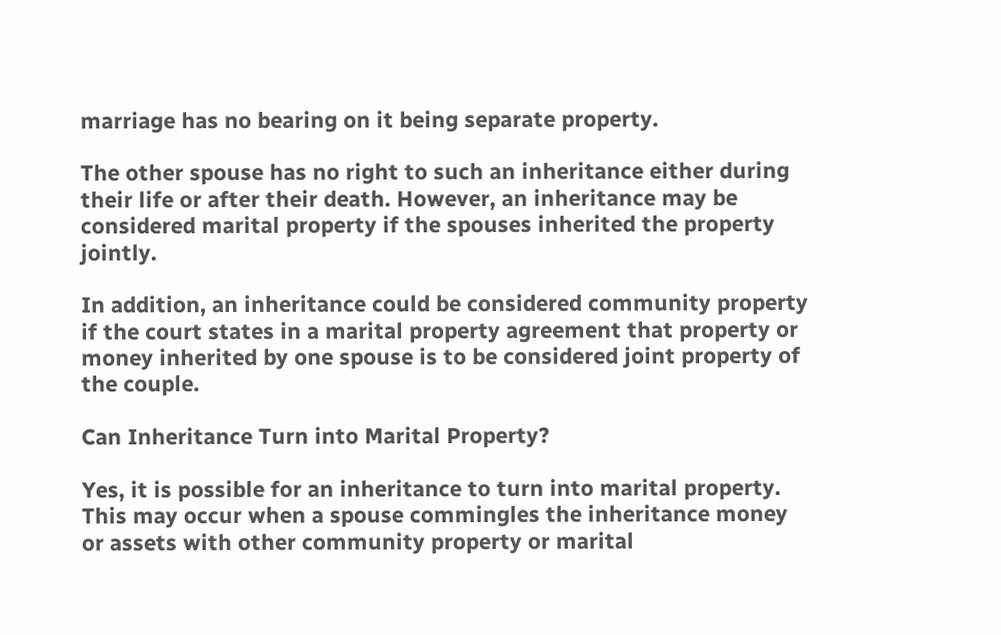marriage has no bearing on it being separate property.

The other spouse has no right to such an inheritance either during their life or after their death. However, an inheritance may be considered marital property if the spouses inherited the property jointly.

In addition, an inheritance could be considered community property if the court states in a marital property agreement that property or money inherited by one spouse is to be considered joint property of the couple.

Can Inheritance Turn into Marital Property?

Yes, it is possible for an inheritance to turn into marital property. This may occur when a spouse commingles the inheritance money or assets with other community property or marital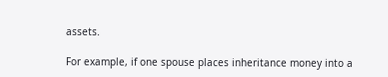assets.

For example, if one spouse places inheritance money into a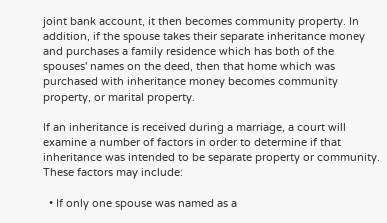joint bank account, it then becomes community property. In addition, if the spouse takes their separate inheritance money and purchases a family residence which has both of the spouses' names on the deed, then that home which was purchased with inheritance money becomes community property, or marital property.

If an inheritance is received during a marriage, a court will examine a number of factors in order to determine if that inheritance was intended to be separate property or community. These factors may include:

  • If only one spouse was named as a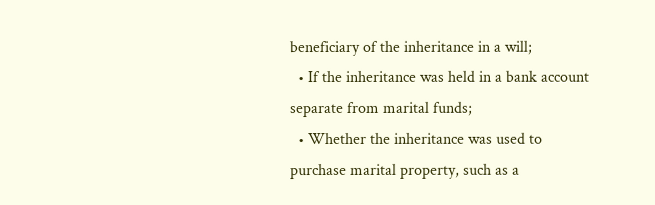beneficiary of the inheritance in a will;
  • If the inheritance was held in a bank account separate from marital funds;
  • Whether the inheritance was used to purchase marital property, such as a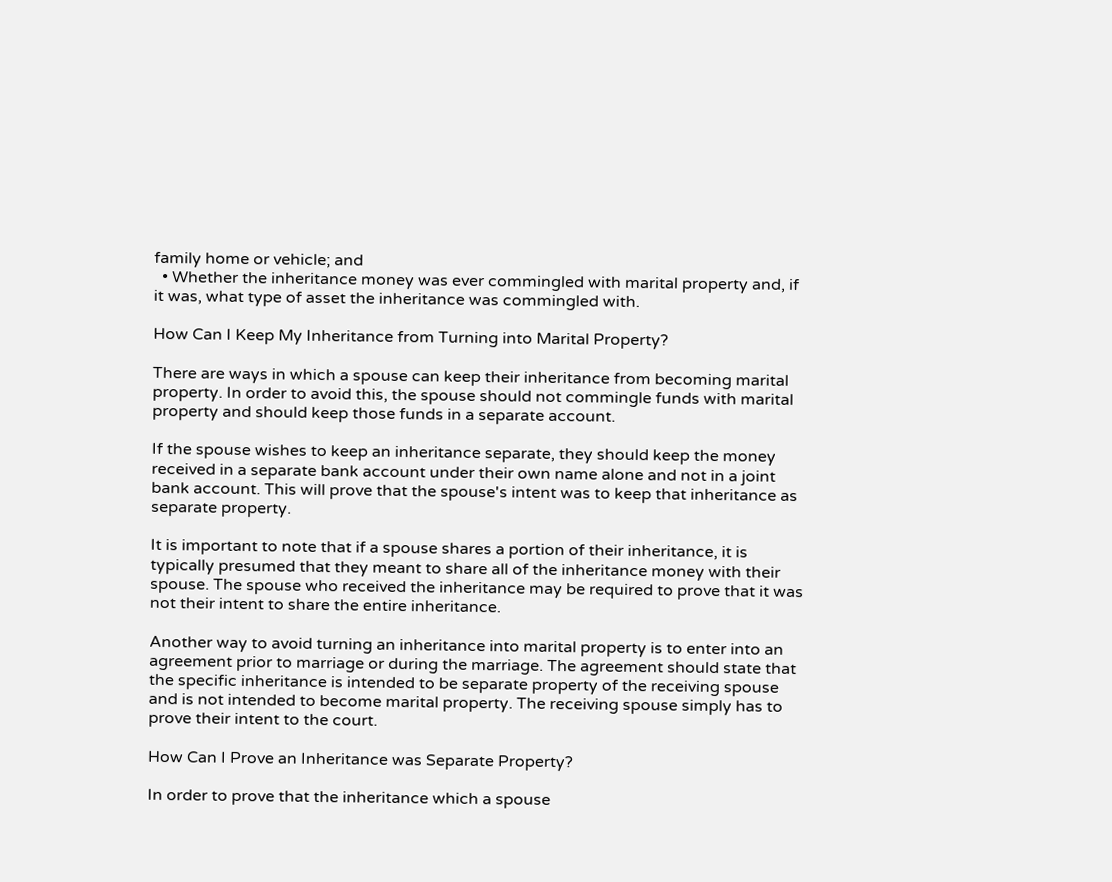family home or vehicle; and
  • Whether the inheritance money was ever commingled with marital property and, if it was, what type of asset the inheritance was commingled with.

How Can I Keep My Inheritance from Turning into Marital Property?

There are ways in which a spouse can keep their inheritance from becoming marital property. In order to avoid this, the spouse should not commingle funds with marital property and should keep those funds in a separate account.

If the spouse wishes to keep an inheritance separate, they should keep the money received in a separate bank account under their own name alone and not in a joint bank account. This will prove that the spouse's intent was to keep that inheritance as separate property.

It is important to note that if a spouse shares a portion of their inheritance, it is typically presumed that they meant to share all of the inheritance money with their spouse. The spouse who received the inheritance may be required to prove that it was not their intent to share the entire inheritance.

Another way to avoid turning an inheritance into marital property is to enter into an agreement prior to marriage or during the marriage. The agreement should state that the specific inheritance is intended to be separate property of the receiving spouse and is not intended to become marital property. The receiving spouse simply has to prove their intent to the court.

How Can I Prove an Inheritance was Separate Property?

In order to prove that the inheritance which a spouse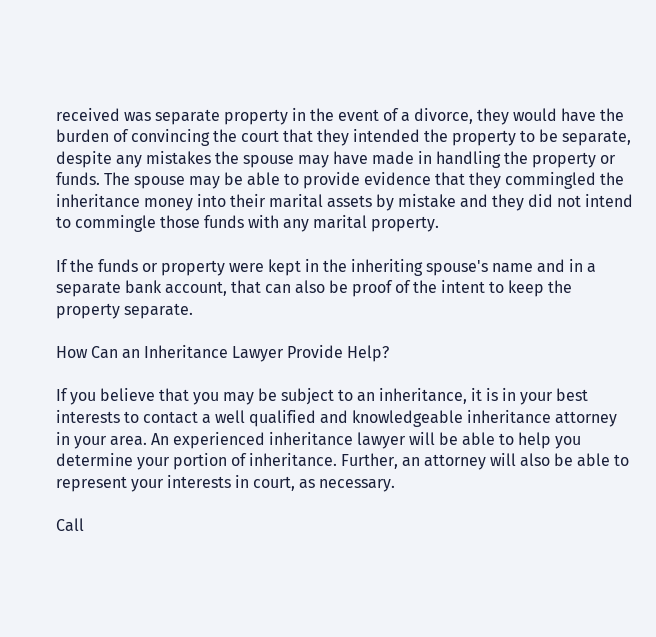received was separate property in the event of a divorce, they would have the burden of convincing the court that they intended the property to be separate, despite any mistakes the spouse may have made in handling the property or funds. The spouse may be able to provide evidence that they commingled the inheritance money into their marital assets by mistake and they did not intend to commingle those funds with any marital property.

If the funds or property were kept in the inheriting spouse's name and in a separate bank account, that can also be proof of the intent to keep the property separate.

How Can an Inheritance Lawyer Provide Help?

If you believe that you may be subject to an inheritance, it is in your best interests to contact a well qualified and knowledgeable inheritance attorney in your area. An experienced inheritance lawyer will be able to help you determine your portion of inheritance. Further, an attorney will also be able to represent your interests in court, as necessary.

Call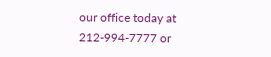our office today at 212-994-7777 or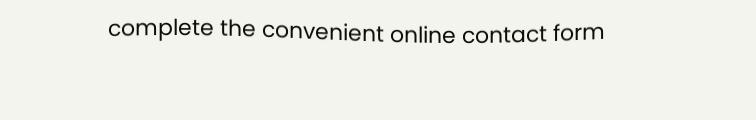complete the convenient online contact form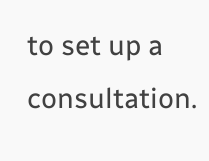to set up a consultation.